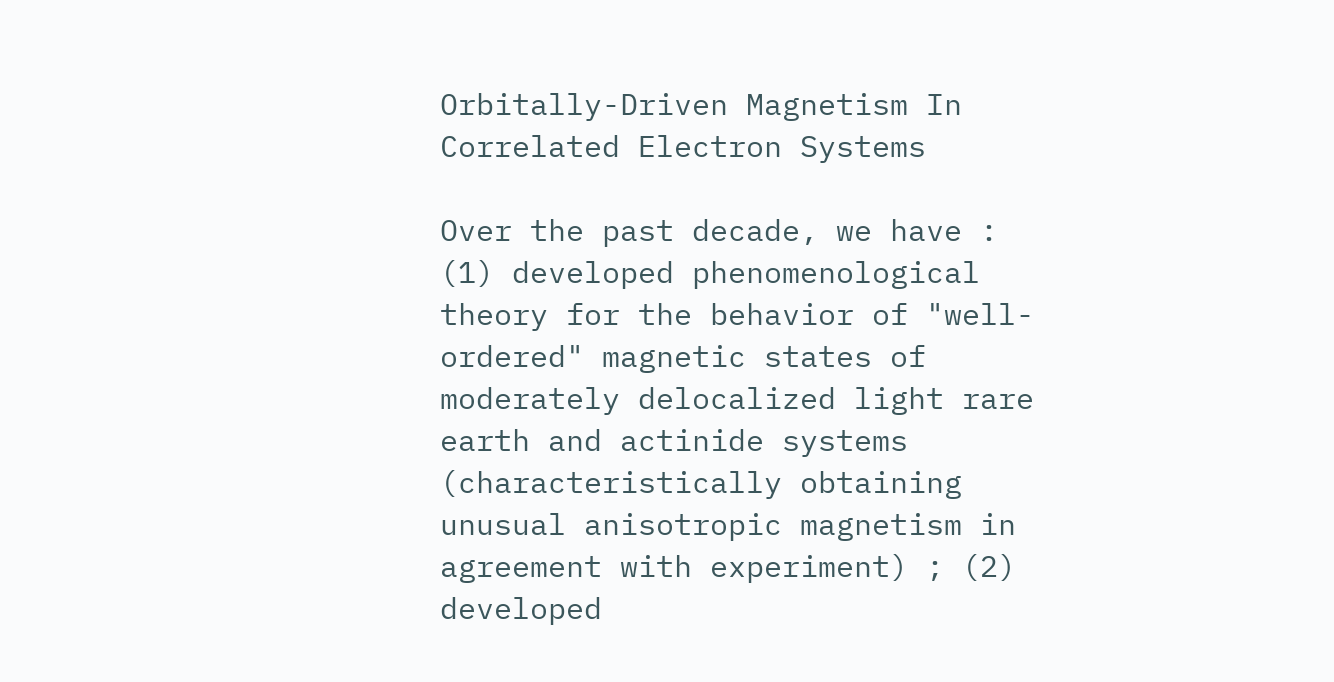Orbitally-Driven Magnetism In Correlated Electron Systems

Over the past decade, we have : (1) developed phenomenological theory for the behavior of "well-ordered" magnetic states of moderately delocalized light rare earth and actinide systems (characteristically obtaining unusual anisotropic magnetism in agreement with experiment) ; (2) developed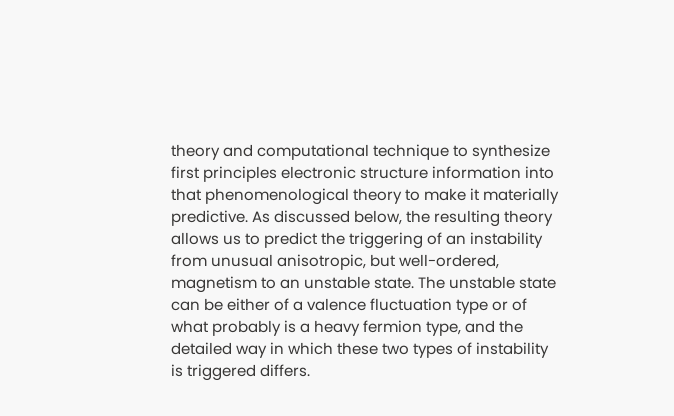theory and computational technique to synthesize first principles electronic structure information into that phenomenological theory to make it materially predictive. As discussed below, the resulting theory allows us to predict the triggering of an instability from unusual anisotropic, but well-ordered, magnetism to an unstable state. The unstable state can be either of a valence fluctuation type or of what probably is a heavy fermion type, and the detailed way in which these two types of instability is triggered differs.